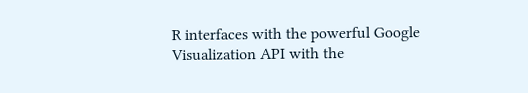R interfaces with the powerful Google Visualization API with the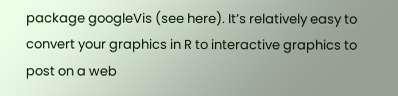package googleVis (see here). It’s relatively easy to convert your graphics in R to interactive graphics to post on a web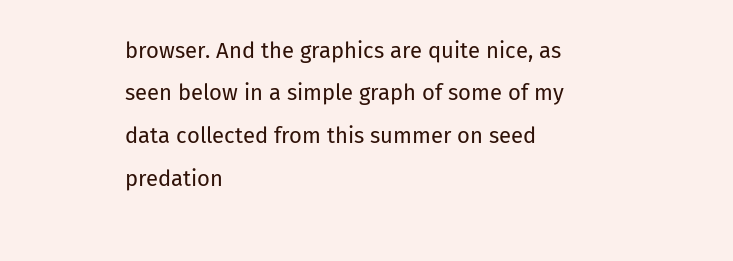browser. And the graphics are quite nice, as seen below in a simple graph of some of my data collected from this summer on seed predation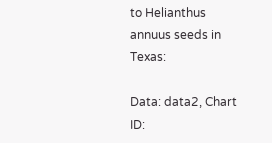to Helianthus annuus seeds in Texas:

Data: data2, Chart ID: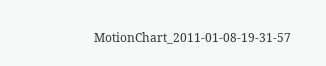MotionChart_2011-01-08-19-31-57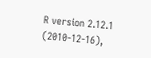R version 2.12.1 (2010-12-16),